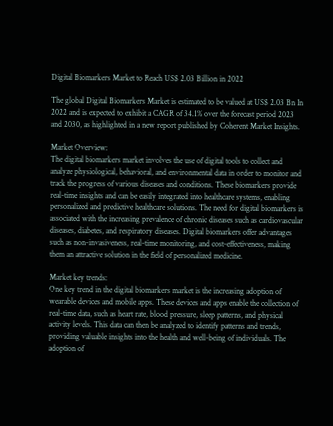Digital Biomarkers Market to Reach US$ 2.03 Billion in 2022

The global Digital Biomarkers Market is estimated to be valued at US$ 2.03 Bn In 2022 and is expected to exhibit a CAGR of 34.1% over the forecast period 2023 and 2030, as highlighted in a new report published by Coherent Market Insights.

Market Overview:
The digital biomarkers market involves the use of digital tools to collect and analyze physiological, behavioral, and environmental data in order to monitor and track the progress of various diseases and conditions. These biomarkers provide real-time insights and can be easily integrated into healthcare systems, enabling personalized and predictive healthcare solutions. The need for digital biomarkers is associated with the increasing prevalence of chronic diseases such as cardiovascular diseases, diabetes, and respiratory diseases. Digital biomarkers offer advantages such as non-invasiveness, real-time monitoring, and cost-effectiveness, making them an attractive solution in the field of personalized medicine.

Market key trends:
One key trend in the digital biomarkers market is the increasing adoption of wearable devices and mobile apps. These devices and apps enable the collection of real-time data, such as heart rate, blood pressure, sleep patterns, and physical activity levels. This data can then be analyzed to identify patterns and trends, providing valuable insights into the health and well-being of individuals. The adoption of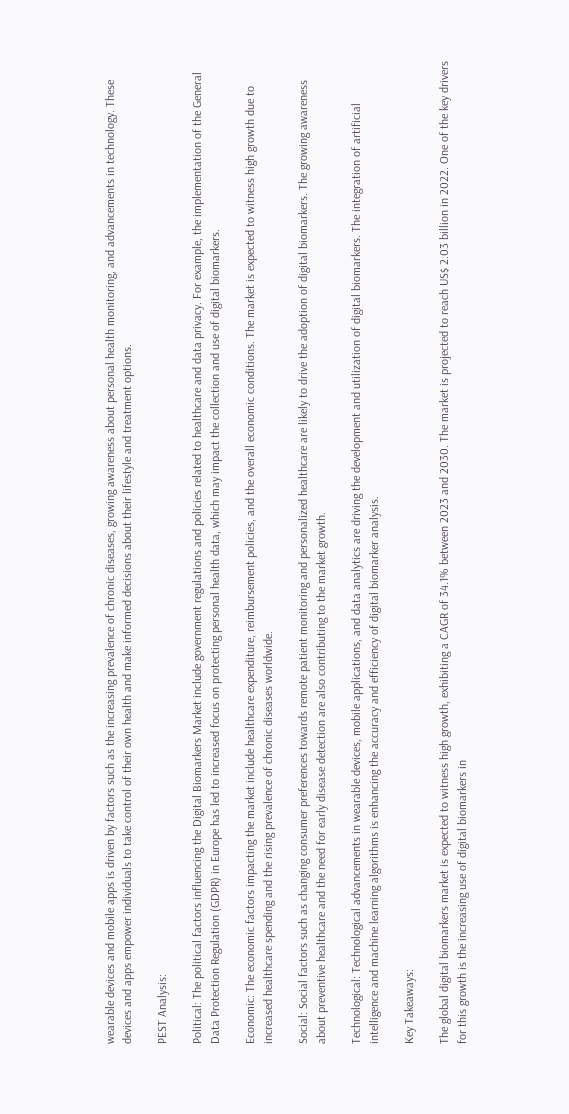wearable devices and mobile apps is driven by factors such as the increasing prevalence of chronic diseases, growing awareness about personal health monitoring, and advancements in technology. These devices and apps empower individuals to take control of their own health and make informed decisions about their lifestyle and treatment options.

PEST Analysis:

Political: The political factors influencing the Digital Biomarkers Market include government regulations and policies related to healthcare and data privacy. For example, the implementation of the General Data Protection Regulation (GDPR) in Europe has led to increased focus on protecting personal health data, which may impact the collection and use of digital biomarkers.

Economic: The economic factors impacting the market include healthcare expenditure, reimbursement policies, and the overall economic conditions. The market is expected to witness high growth due to increased healthcare spending and the rising prevalence of chronic diseases worldwide.

Social: Social factors such as changing consumer preferences towards remote patient monitoring and personalized healthcare are likely to drive the adoption of digital biomarkers. The growing awareness about preventive healthcare and the need for early disease detection are also contributing to the market growth.

Technological: Technological advancements in wearable devices, mobile applications, and data analytics are driving the development and utilization of digital biomarkers. The integration of artificial intelligence and machine learning algorithms is enhancing the accuracy and efficiency of digital biomarker analysis.

Key Takeaways:

The global digital biomarkers market is expected to witness high growth, exhibiting a CAGR of 34.1% between 2023 and 2030. The market is projected to reach US$ 2.03 billion in 2022. One of the key drivers for this growth is the increasing use of digital biomarkers in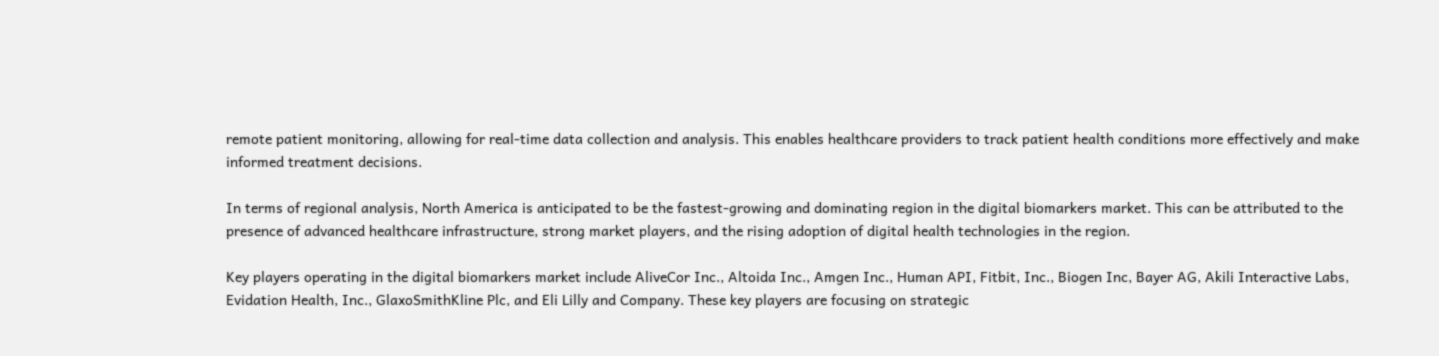remote patient monitoring, allowing for real-time data collection and analysis. This enables healthcare providers to track patient health conditions more effectively and make informed treatment decisions.

In terms of regional analysis, North America is anticipated to be the fastest-growing and dominating region in the digital biomarkers market. This can be attributed to the presence of advanced healthcare infrastructure, strong market players, and the rising adoption of digital health technologies in the region.

Key players operating in the digital biomarkers market include AliveCor Inc., Altoida Inc., Amgen Inc., Human API, Fitbit, Inc., Biogen Inc, Bayer AG, Akili Interactive Labs, Evidation Health, Inc., GlaxoSmithKline Plc, and Eli Lilly and Company. These key players are focusing on strategic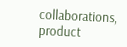collaborations, product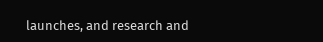launches, and research and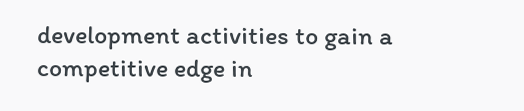development activities to gain a competitive edge in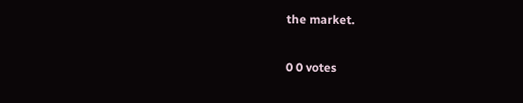the market.

0 0 votes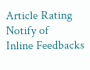Article Rating
Notify of
Inline Feedbacks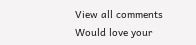View all comments
Would love your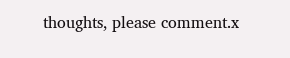thoughts, please comment.x